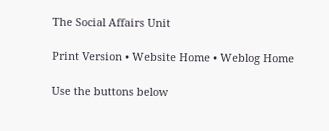The Social Affairs Unit

Print Version • Website Home • Weblog Home

Use the buttons below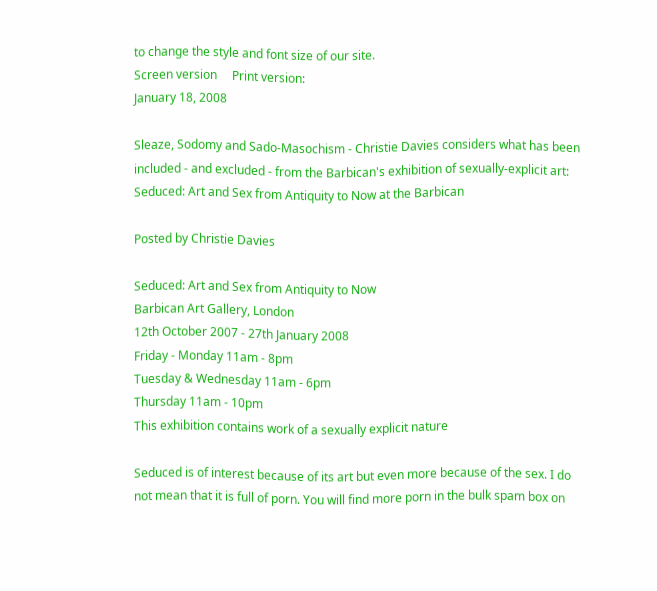to change the style and font size of our site.
Screen version     Print version:
January 18, 2008

Sleaze, Sodomy and Sado-Masochism - Christie Davies considers what has been included - and excluded - from the Barbican's exhibition of sexually-explicit art: Seduced: Art and Sex from Antiquity to Now at the Barbican

Posted by Christie Davies

Seduced: Art and Sex from Antiquity to Now
Barbican Art Gallery, London
12th October 2007 - 27th January 2008
Friday - Monday 11am - 8pm
Tuesday & Wednesday 11am - 6pm
Thursday 11am - 10pm
This exhibition contains work of a sexually explicit nature

Seduced is of interest because of its art but even more because of the sex. I do not mean that it is full of porn. You will find more porn in the bulk spam box on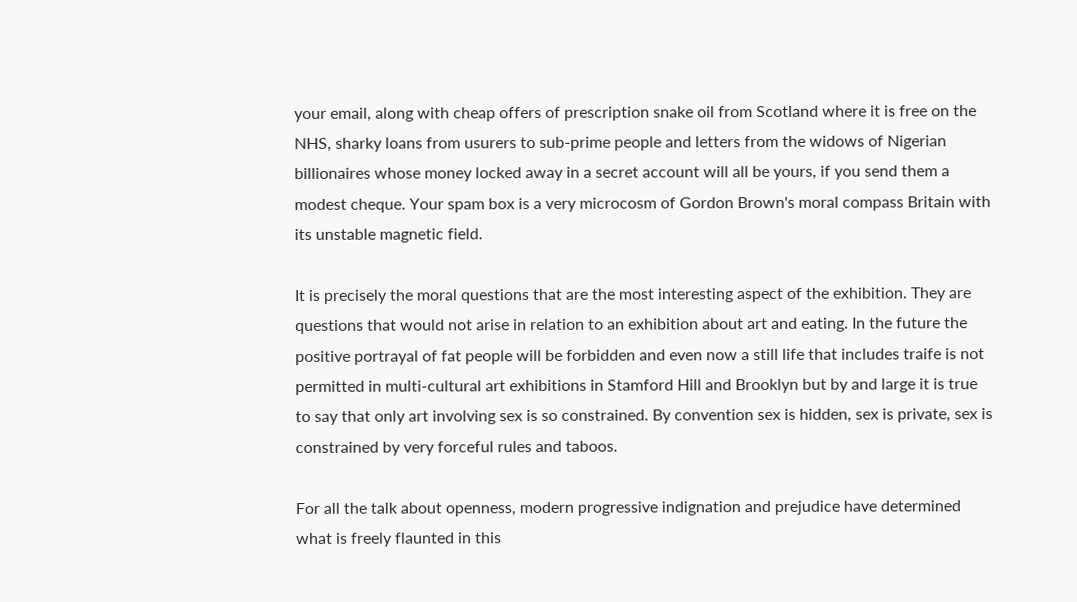your email, along with cheap offers of prescription snake oil from Scotland where it is free on the NHS, sharky loans from usurers to sub-prime people and letters from the widows of Nigerian billionaires whose money locked away in a secret account will all be yours, if you send them a modest cheque. Your spam box is a very microcosm of Gordon Brown's moral compass Britain with its unstable magnetic field.

It is precisely the moral questions that are the most interesting aspect of the exhibition. They are questions that would not arise in relation to an exhibition about art and eating. In the future the positive portrayal of fat people will be forbidden and even now a still life that includes traife is not permitted in multi-cultural art exhibitions in Stamford Hill and Brooklyn but by and large it is true to say that only art involving sex is so constrained. By convention sex is hidden, sex is private, sex is constrained by very forceful rules and taboos.

For all the talk about openness, modern progressive indignation and prejudice have determined what is freely flaunted in this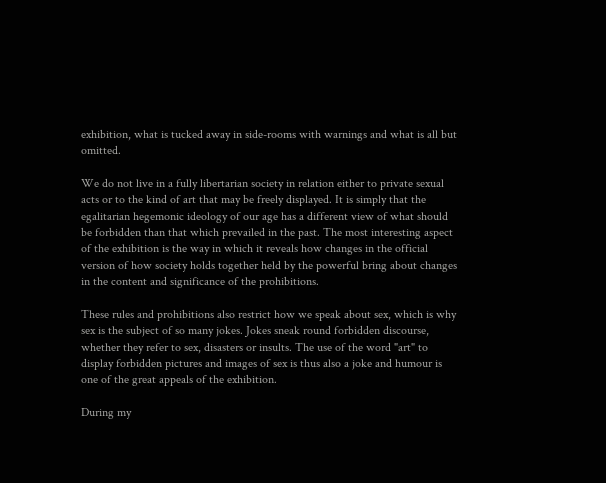exhibition, what is tucked away in side-rooms with warnings and what is all but omitted.

We do not live in a fully libertarian society in relation either to private sexual acts or to the kind of art that may be freely displayed. It is simply that the egalitarian hegemonic ideology of our age has a different view of what should be forbidden than that which prevailed in the past. The most interesting aspect of the exhibition is the way in which it reveals how changes in the official version of how society holds together held by the powerful bring about changes in the content and significance of the prohibitions.

These rules and prohibitions also restrict how we speak about sex, which is why sex is the subject of so many jokes. Jokes sneak round forbidden discourse, whether they refer to sex, disasters or insults. The use of the word "art" to display forbidden pictures and images of sex is thus also a joke and humour is one of the great appeals of the exhibition.

During my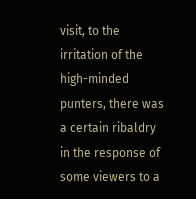visit, to the irritation of the high-minded punters, there was a certain ribaldry in the response of some viewers to a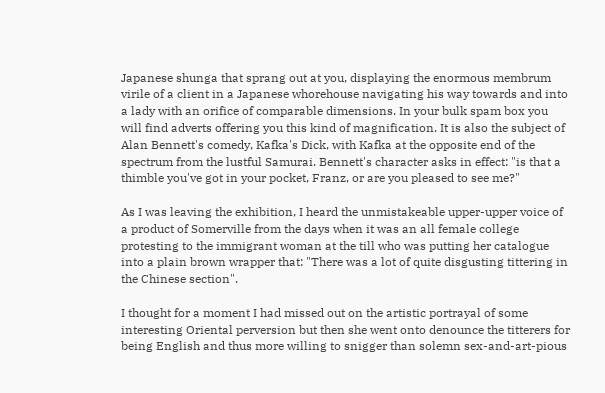Japanese shunga that sprang out at you, displaying the enormous membrum virile of a client in a Japanese whorehouse navigating his way towards and into a lady with an orifice of comparable dimensions. In your bulk spam box you will find adverts offering you this kind of magnification. It is also the subject of Alan Bennett's comedy, Kafka's Dick, with Kafka at the opposite end of the spectrum from the lustful Samurai. Bennett's character asks in effect: "is that a thimble you've got in your pocket, Franz, or are you pleased to see me?"

As I was leaving the exhibition, I heard the unmistakeable upper-upper voice of a product of Somerville from the days when it was an all female college protesting to the immigrant woman at the till who was putting her catalogue into a plain brown wrapper that: "There was a lot of quite disgusting tittering in the Chinese section".

I thought for a moment I had missed out on the artistic portrayal of some interesting Oriental perversion but then she went onto denounce the titterers for being English and thus more willing to snigger than solemn sex-and-art-pious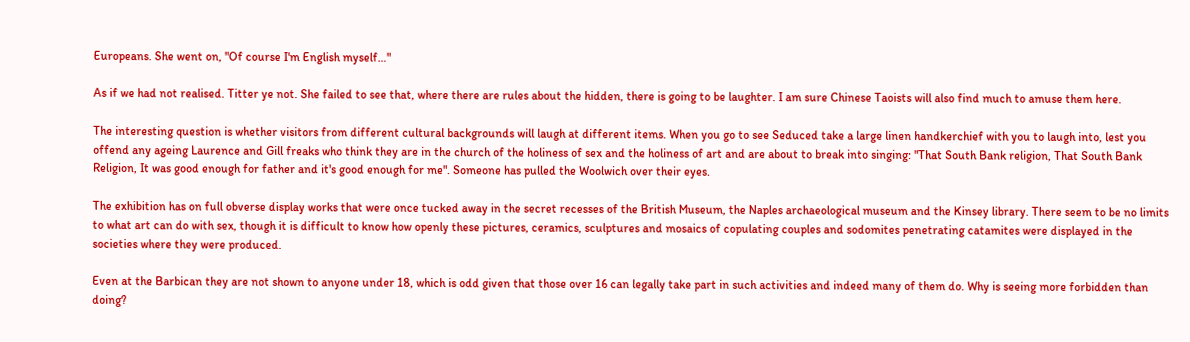Europeans. She went on, "Of course I'm English myself…"

As if we had not realised. Titter ye not. She failed to see that, where there are rules about the hidden, there is going to be laughter. I am sure Chinese Taoists will also find much to amuse them here.

The interesting question is whether visitors from different cultural backgrounds will laugh at different items. When you go to see Seduced take a large linen handkerchief with you to laugh into, lest you offend any ageing Laurence and Gill freaks who think they are in the church of the holiness of sex and the holiness of art and are about to break into singing: "That South Bank religion, That South Bank Religion, It was good enough for father and it's good enough for me". Someone has pulled the Woolwich over their eyes.

The exhibition has on full obverse display works that were once tucked away in the secret recesses of the British Museum, the Naples archaeological museum and the Kinsey library. There seem to be no limits to what art can do with sex, though it is difficult to know how openly these pictures, ceramics, sculptures and mosaics of copulating couples and sodomites penetrating catamites were displayed in the societies where they were produced.

Even at the Barbican they are not shown to anyone under 18, which is odd given that those over 16 can legally take part in such activities and indeed many of them do. Why is seeing more forbidden than doing?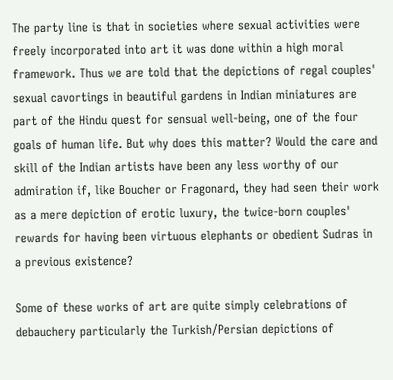The party line is that in societies where sexual activities were freely incorporated into art it was done within a high moral framework. Thus we are told that the depictions of regal couples' sexual cavortings in beautiful gardens in Indian miniatures are part of the Hindu quest for sensual well-being, one of the four goals of human life. But why does this matter? Would the care and skill of the Indian artists have been any less worthy of our admiration if, like Boucher or Fragonard, they had seen their work as a mere depiction of erotic luxury, the twice-born couples' rewards for having been virtuous elephants or obedient Sudras in a previous existence?

Some of these works of art are quite simply celebrations of debauchery particularly the Turkish/Persian depictions of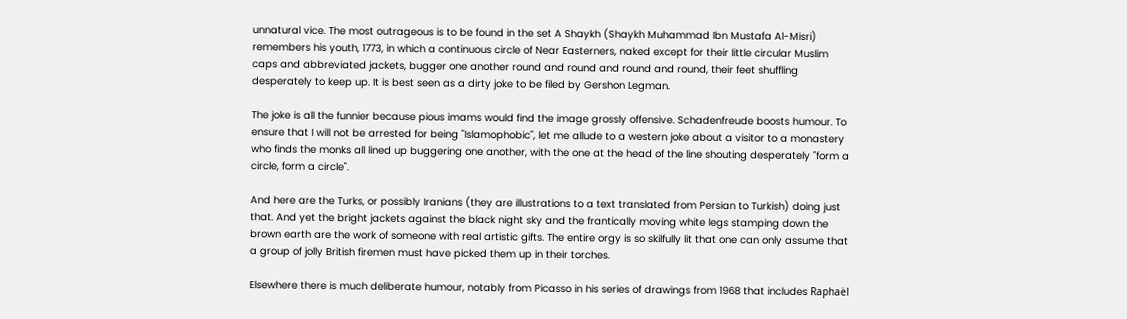unnatural vice. The most outrageous is to be found in the set A Shaykh (Shaykh Muhammad Ibn Mustafa Al-Misri) remembers his youth, 1773, in which a continuous circle of Near Easterners, naked except for their little circular Muslim caps and abbreviated jackets, bugger one another round and round and round and round, their feet shuffling desperately to keep up. It is best seen as a dirty joke to be filed by Gershon Legman.

The joke is all the funnier because pious imams would find the image grossly offensive. Schadenfreude boosts humour. To ensure that I will not be arrested for being "Islamophobic", let me allude to a western joke about a visitor to a monastery who finds the monks all lined up buggering one another, with the one at the head of the line shouting desperately "form a circle, form a circle".

And here are the Turks, or possibly Iranians (they are illustrations to a text translated from Persian to Turkish) doing just that. And yet the bright jackets against the black night sky and the frantically moving white legs stamping down the brown earth are the work of someone with real artistic gifts. The entire orgy is so skilfully lit that one can only assume that a group of jolly British firemen must have picked them up in their torches.

Elsewhere there is much deliberate humour, notably from Picasso in his series of drawings from 1968 that includes Raphaël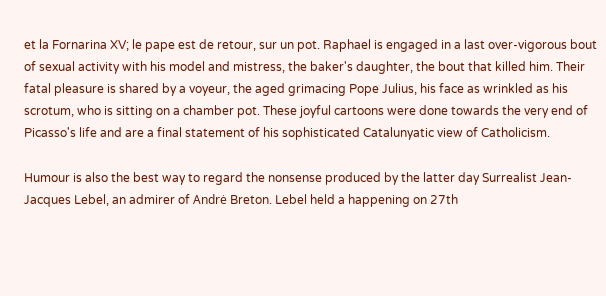et la Fornarina XV; le pape est de retour, sur un pot. Raphael is engaged in a last over-vigorous bout of sexual activity with his model and mistress, the baker's daughter, the bout that killed him. Their fatal pleasure is shared by a voyeur, the aged grimacing Pope Julius, his face as wrinkled as his scrotum, who is sitting on a chamber pot. These joyful cartoons were done towards the very end of Picasso's life and are a final statement of his sophisticated Catalunyatic view of Catholicism.

Humour is also the best way to regard the nonsense produced by the latter day Surrealist Jean-Jacques Lebel, an admirer of Andrė Breton. Lebel held a happening on 27th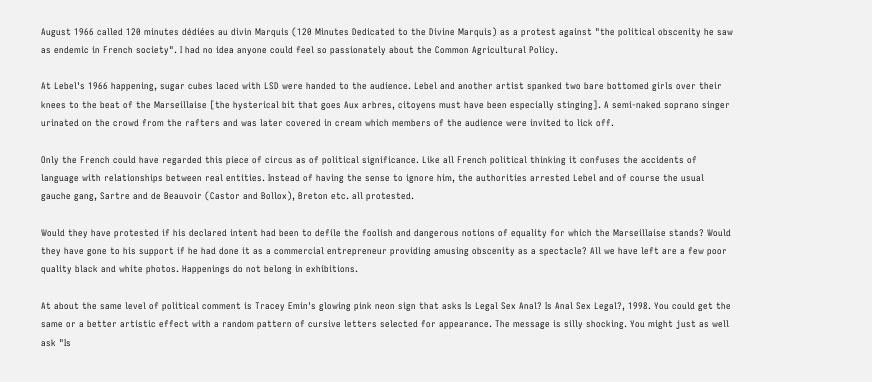August 1966 called 120 minutes dédiées au divin Marquis (120 Minutes Dedicated to the Divine Marquis) as a protest against "the political obscenity he saw as endemic in French society". I had no idea anyone could feel so passionately about the Common Agricultural Policy.

At Lebel's 1966 happening, sugar cubes laced with LSD were handed to the audience. Lebel and another artist spanked two bare bottomed girls over their knees to the beat of the Marseillaise [the hysterical bit that goes Aux arbres, citoyens must have been especially stinging]. A semi-naked soprano singer urinated on the crowd from the rafters and was later covered in cream which members of the audience were invited to lick off.

Only the French could have regarded this piece of circus as of political significance. Like all French political thinking it confuses the accidents of language with relationships between real entities. Instead of having the sense to ignore him, the authorities arrested Lebel and of course the usual gauche gang, Sartre and de Beauvoir (Castor and Bollox), Breton etc. all protested.

Would they have protested if his declared intent had been to defile the foolish and dangerous notions of equality for which the Marseillaise stands? Would they have gone to his support if he had done it as a commercial entrepreneur providing amusing obscenity as a spectacle? All we have left are a few poor quality black and white photos. Happenings do not belong in exhibitions.

At about the same level of political comment is Tracey Emin's glowing pink neon sign that asks Is Legal Sex Anal? Is Anal Sex Legal?, 1998. You could get the same or a better artistic effect with a random pattern of cursive letters selected for appearance. The message is silly shocking. You might just as well ask "Is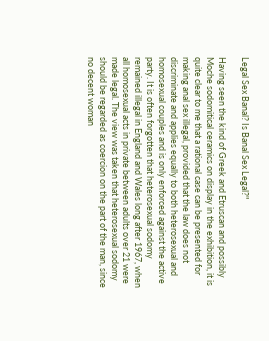Legal Sex Banal? Is Banal Sex Legal?"

Having seen the kind of Greek and Etruscan and possibly Moche sodomitical ceramics on display in the exhibition, it is quite clear to me that a rational case can be presented for making anal sex illegal, provided that the law does not discriminate and applies equally to both heterosexual and homosexual couples and is only enforced against the active party. It is often forgotten that heterosexual sodomy remained illegal in England and Wales long after 1967, when all homosexual acts in private between adults over 21 were made legal. The view was taken that heterosexual sodomy should be regarded as coercion on the part of the man, since no decent woman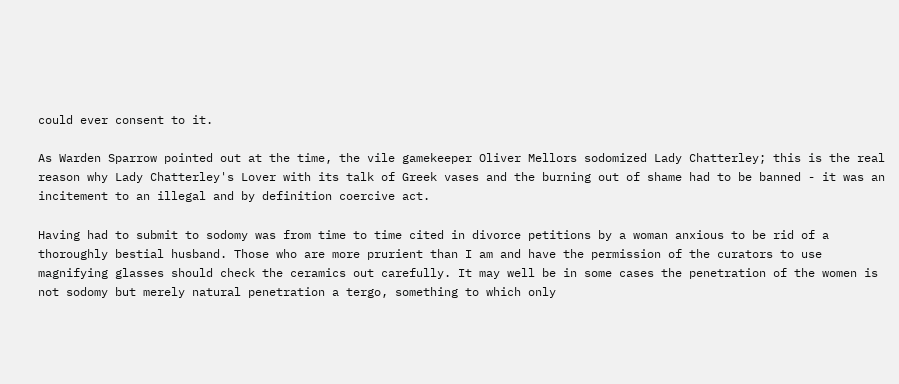could ever consent to it.

As Warden Sparrow pointed out at the time, the vile gamekeeper Oliver Mellors sodomized Lady Chatterley; this is the real reason why Lady Chatterley's Lover with its talk of Greek vases and the burning out of shame had to be banned - it was an incitement to an illegal and by definition coercive act.

Having had to submit to sodomy was from time to time cited in divorce petitions by a woman anxious to be rid of a thoroughly bestial husband. Those who are more prurient than I am and have the permission of the curators to use magnifying glasses should check the ceramics out carefully. It may well be in some cases the penetration of the women is not sodomy but merely natural penetration a tergo, something to which only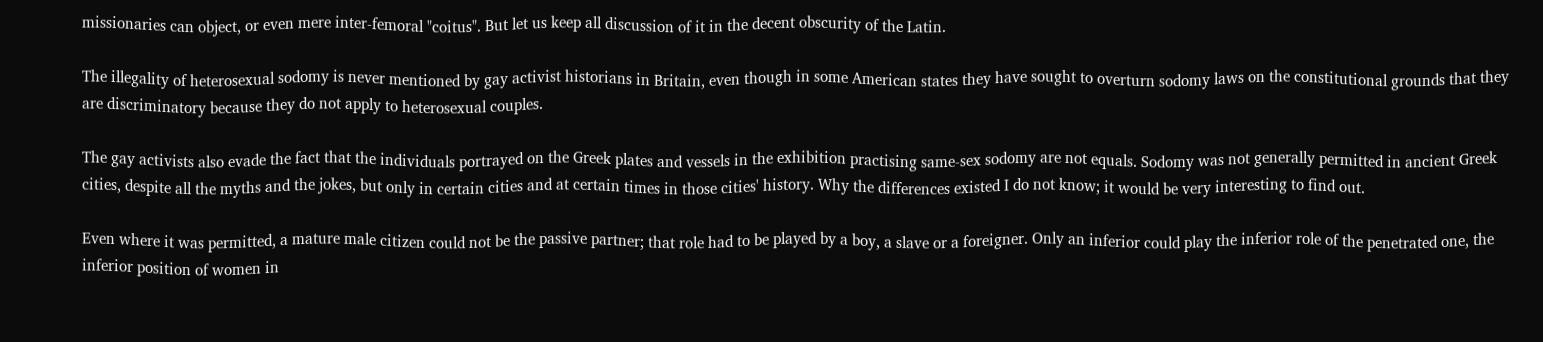missionaries can object, or even mere inter-femoral "coitus". But let us keep all discussion of it in the decent obscurity of the Latin.

The illegality of heterosexual sodomy is never mentioned by gay activist historians in Britain, even though in some American states they have sought to overturn sodomy laws on the constitutional grounds that they are discriminatory because they do not apply to heterosexual couples.

The gay activists also evade the fact that the individuals portrayed on the Greek plates and vessels in the exhibition practising same-sex sodomy are not equals. Sodomy was not generally permitted in ancient Greek cities, despite all the myths and the jokes, but only in certain cities and at certain times in those cities' history. Why the differences existed I do not know; it would be very interesting to find out.

Even where it was permitted, a mature male citizen could not be the passive partner; that role had to be played by a boy, a slave or a foreigner. Only an inferior could play the inferior role of the penetrated one, the inferior position of women in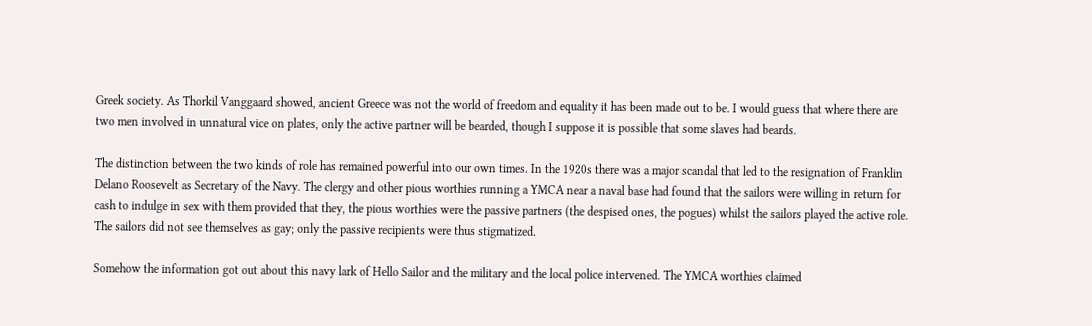Greek society. As Thorkil Vanggaard showed, ancient Greece was not the world of freedom and equality it has been made out to be. I would guess that where there are two men involved in unnatural vice on plates, only the active partner will be bearded, though I suppose it is possible that some slaves had beards.

The distinction between the two kinds of role has remained powerful into our own times. In the 1920s there was a major scandal that led to the resignation of Franklin Delano Roosevelt as Secretary of the Navy. The clergy and other pious worthies running a YMCA near a naval base had found that the sailors were willing in return for cash to indulge in sex with them provided that they, the pious worthies were the passive partners (the despised ones, the pogues) whilst the sailors played the active role. The sailors did not see themselves as gay; only the passive recipients were thus stigmatized.

Somehow the information got out about this navy lark of Hello Sailor and the military and the local police intervened. The YMCA worthies claimed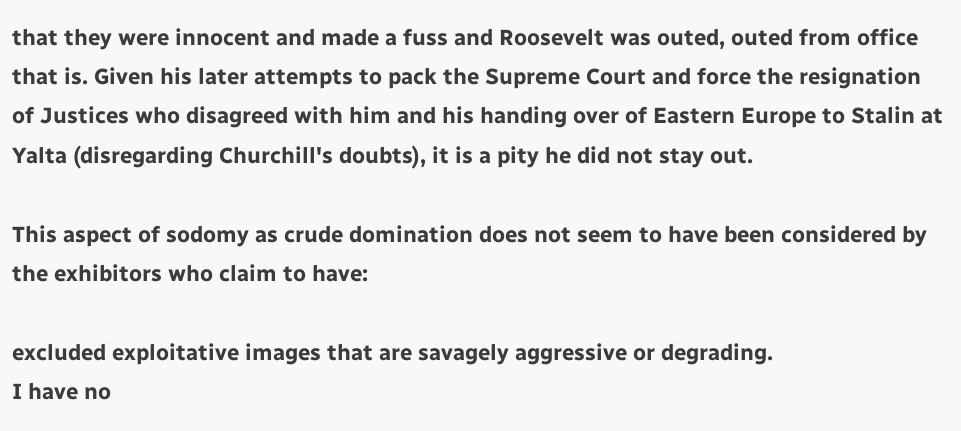that they were innocent and made a fuss and Roosevelt was outed, outed from office that is. Given his later attempts to pack the Supreme Court and force the resignation of Justices who disagreed with him and his handing over of Eastern Europe to Stalin at Yalta (disregarding Churchill's doubts), it is a pity he did not stay out.

This aspect of sodomy as crude domination does not seem to have been considered by the exhibitors who claim to have:

excluded exploitative images that are savagely aggressive or degrading.
I have no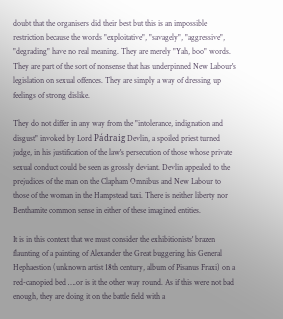doubt that the organisers did their best but this is an impossible restriction because the words "exploitative", "savagely", "aggressive", "degrading" have no real meaning. They are merely "Yah, boo" words. They are part of the sort of nonsense that has underpinned New Labour's legislation on sexual offences. They are simply a way of dressing up feelings of strong dislike.

They do not differ in any way from the "intolerance, indignation and disgust" invoked by Lord Pádraig Devlin, a spoiled priest turned judge, in his justification of the law's persecution of those whose private sexual conduct could be seen as grossly deviant. Devlin appealed to the prejudices of the man on the Clapham Omnibus and New Labour to those of the woman in the Hampstead taxi. There is neither liberty nor Benthamite common sense in either of these imagined entities.

It is in this context that we must consider the exhibitionists' brazen flaunting of a painting of Alexander the Great buggering his General Hephaestion (unknown artist 18th century, album of Pisanus Fraxi) on a red-canopied bed ….or is it the other way round. As if this were not bad enough, they are doing it on the battle field with a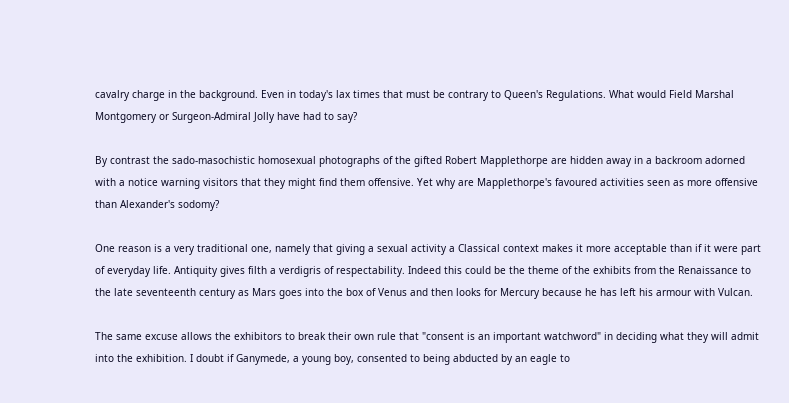cavalry charge in the background. Even in today's lax times that must be contrary to Queen's Regulations. What would Field Marshal Montgomery or Surgeon-Admiral Jolly have had to say?

By contrast the sado-masochistic homosexual photographs of the gifted Robert Mapplethorpe are hidden away in a backroom adorned with a notice warning visitors that they might find them offensive. Yet why are Mapplethorpe's favoured activities seen as more offensive than Alexander's sodomy?

One reason is a very traditional one, namely that giving a sexual activity a Classical context makes it more acceptable than if it were part of everyday life. Antiquity gives filth a verdigris of respectability. Indeed this could be the theme of the exhibits from the Renaissance to the late seventeenth century as Mars goes into the box of Venus and then looks for Mercury because he has left his armour with Vulcan.

The same excuse allows the exhibitors to break their own rule that "consent is an important watchword" in deciding what they will admit into the exhibition. I doubt if Ganymede, a young boy, consented to being abducted by an eagle to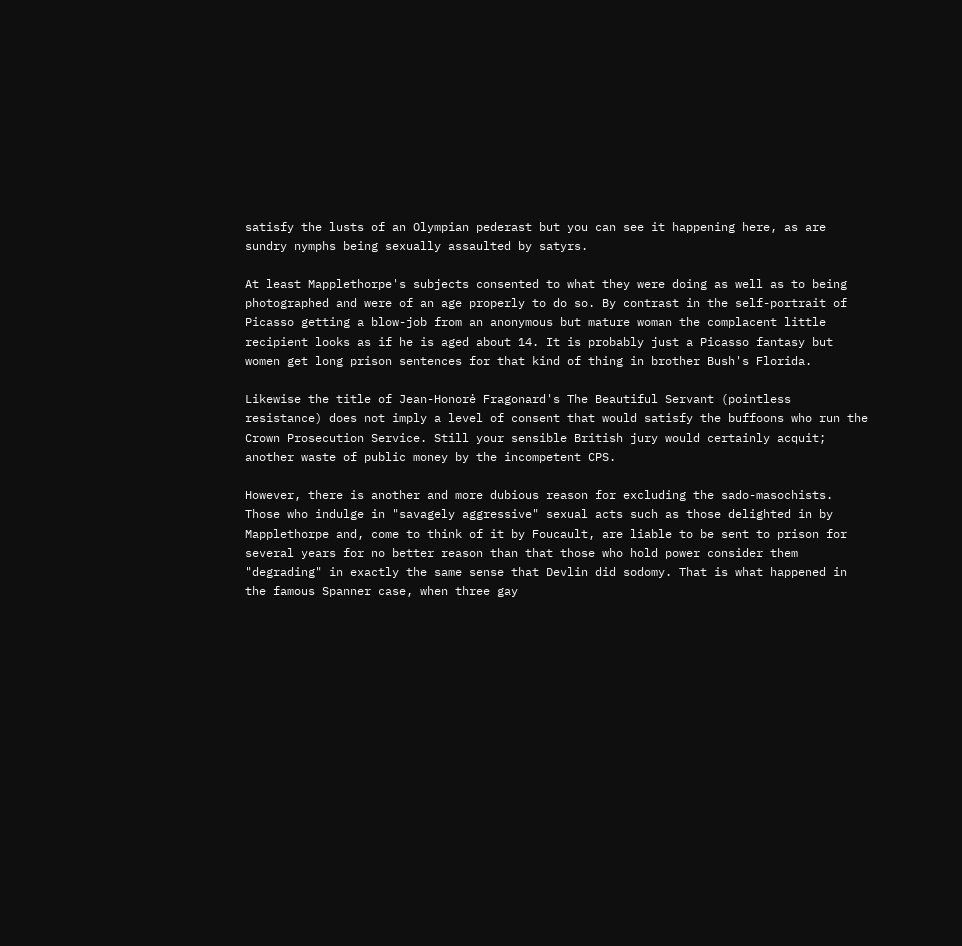satisfy the lusts of an Olympian pederast but you can see it happening here, as are sundry nymphs being sexually assaulted by satyrs.

At least Mapplethorpe's subjects consented to what they were doing as well as to being photographed and were of an age properly to do so. By contrast in the self-portrait of Picasso getting a blow-job from an anonymous but mature woman the complacent little recipient looks as if he is aged about 14. It is probably just a Picasso fantasy but women get long prison sentences for that kind of thing in brother Bush's Florida.

Likewise the title of Jean-Honorė Fragonard's The Beautiful Servant (pointless resistance) does not imply a level of consent that would satisfy the buffoons who run the Crown Prosecution Service. Still your sensible British jury would certainly acquit; another waste of public money by the incompetent CPS.

However, there is another and more dubious reason for excluding the sado-masochists. Those who indulge in "savagely aggressive" sexual acts such as those delighted in by Mapplethorpe and, come to think of it by Foucault, are liable to be sent to prison for several years for no better reason than that those who hold power consider them "degrading" in exactly the same sense that Devlin did sodomy. That is what happened in the famous Spanner case, when three gay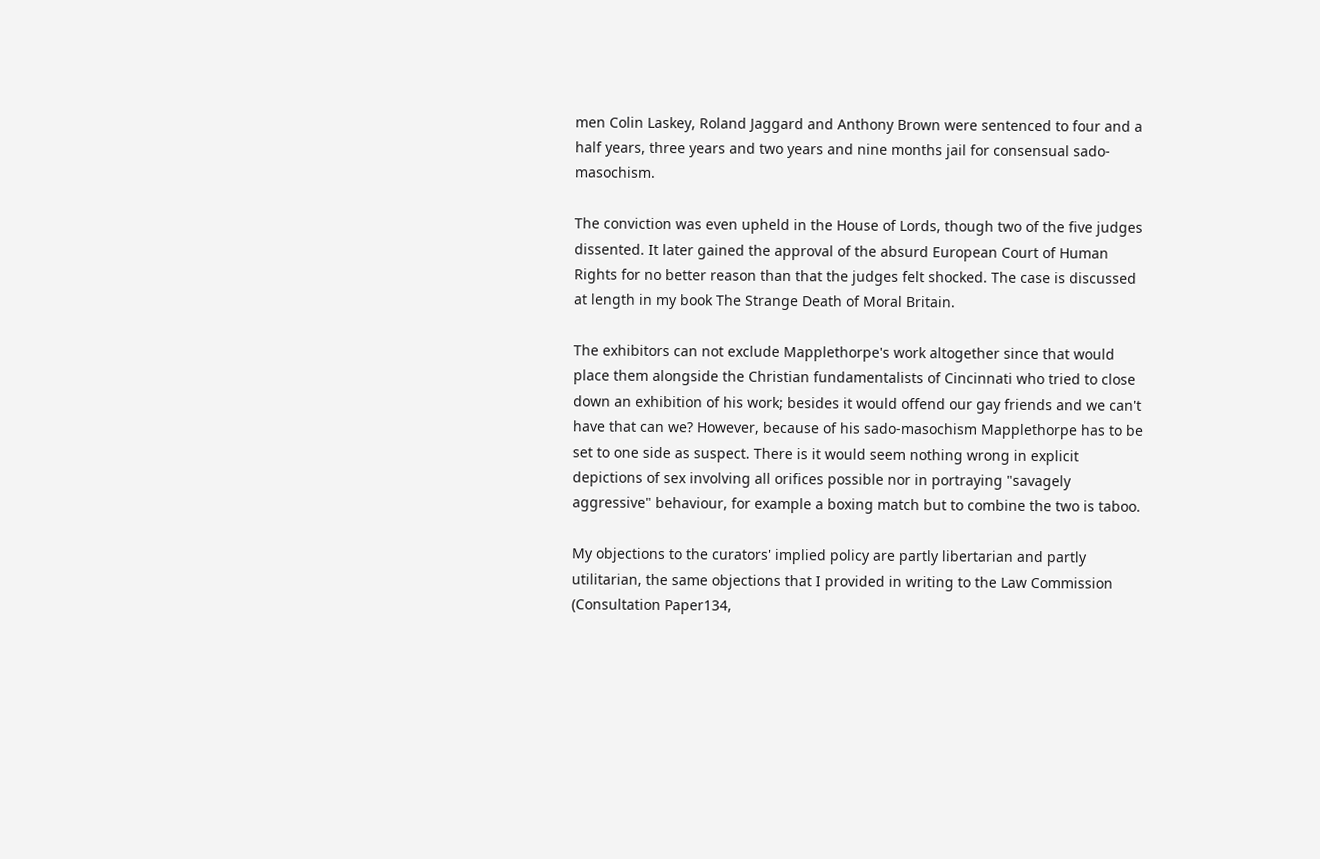men Colin Laskey, Roland Jaggard and Anthony Brown were sentenced to four and a half years, three years and two years and nine months jail for consensual sado-masochism.

The conviction was even upheld in the House of Lords, though two of the five judges dissented. It later gained the approval of the absurd European Court of Human Rights for no better reason than that the judges felt shocked. The case is discussed at length in my book The Strange Death of Moral Britain.

The exhibitors can not exclude Mapplethorpe's work altogether since that would place them alongside the Christian fundamentalists of Cincinnati who tried to close down an exhibition of his work; besides it would offend our gay friends and we can't have that can we? However, because of his sado-masochism Mapplethorpe has to be set to one side as suspect. There is it would seem nothing wrong in explicit depictions of sex involving all orifices possible nor in portraying "savagely aggressive" behaviour, for example a boxing match but to combine the two is taboo.

My objections to the curators' implied policy are partly libertarian and partly utilitarian, the same objections that I provided in writing to the Law Commission (Consultation Paper134,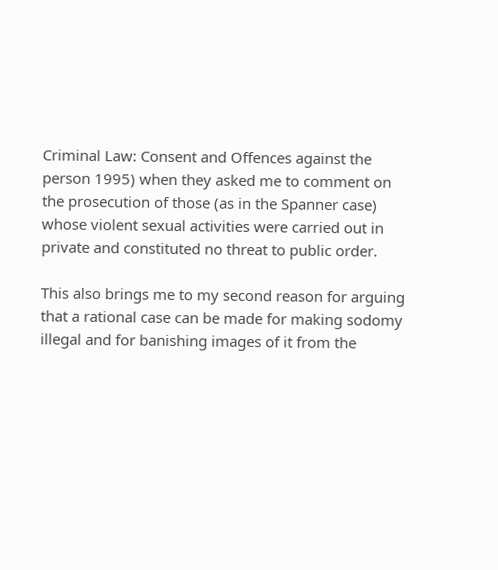Criminal Law: Consent and Offences against the person 1995) when they asked me to comment on the prosecution of those (as in the Spanner case) whose violent sexual activities were carried out in private and constituted no threat to public order.

This also brings me to my second reason for arguing that a rational case can be made for making sodomy illegal and for banishing images of it from the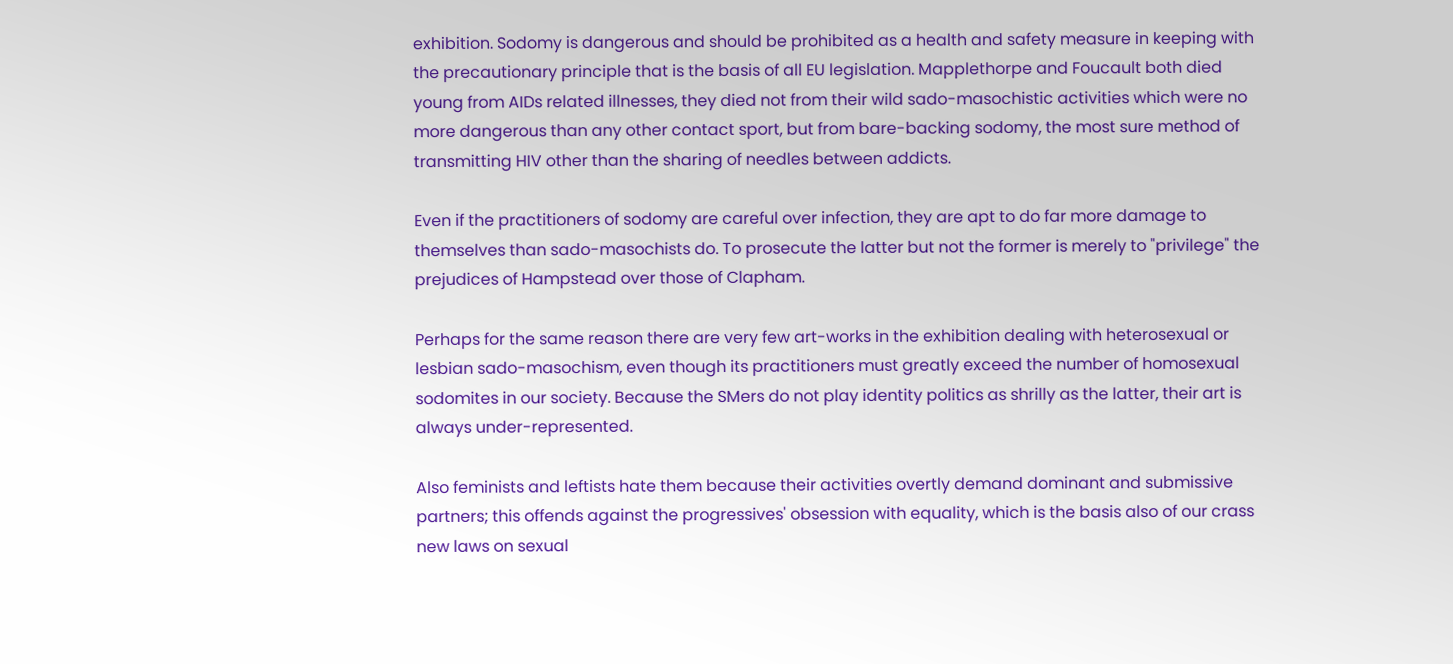exhibition. Sodomy is dangerous and should be prohibited as a health and safety measure in keeping with the precautionary principle that is the basis of all EU legislation. Mapplethorpe and Foucault both died young from AIDs related illnesses, they died not from their wild sado-masochistic activities which were no more dangerous than any other contact sport, but from bare-backing sodomy, the most sure method of transmitting HIV other than the sharing of needles between addicts.

Even if the practitioners of sodomy are careful over infection, they are apt to do far more damage to themselves than sado-masochists do. To prosecute the latter but not the former is merely to "privilege" the prejudices of Hampstead over those of Clapham.

Perhaps for the same reason there are very few art-works in the exhibition dealing with heterosexual or lesbian sado-masochism, even though its practitioners must greatly exceed the number of homosexual sodomites in our society. Because the SMers do not play identity politics as shrilly as the latter, their art is always under-represented.

Also feminists and leftists hate them because their activities overtly demand dominant and submissive partners; this offends against the progressives' obsession with equality, which is the basis also of our crass new laws on sexual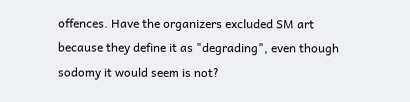offences. Have the organizers excluded SM art because they define it as "degrading", even though sodomy it would seem is not?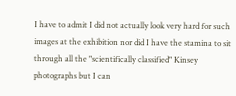I have to admit I did not actually look very hard for such images at the exhibition nor did I have the stamina to sit through all the "scientifically classified" Kinsey photographs but I can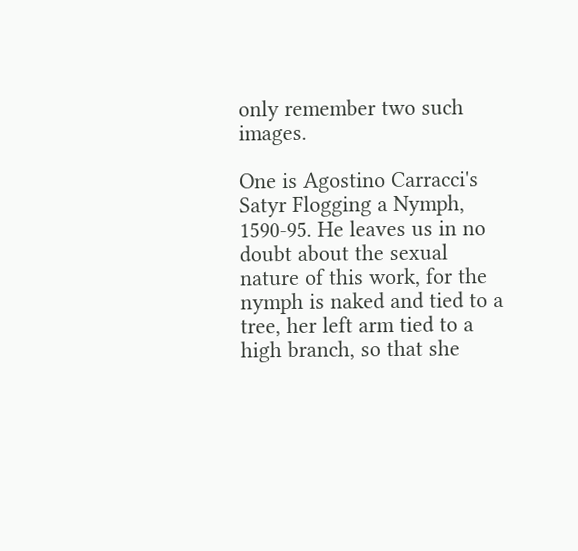only remember two such images.

One is Agostino Carracci's Satyr Flogging a Nymph, 1590-95. He leaves us in no doubt about the sexual nature of this work, for the nymph is naked and tied to a tree, her left arm tied to a high branch, so that she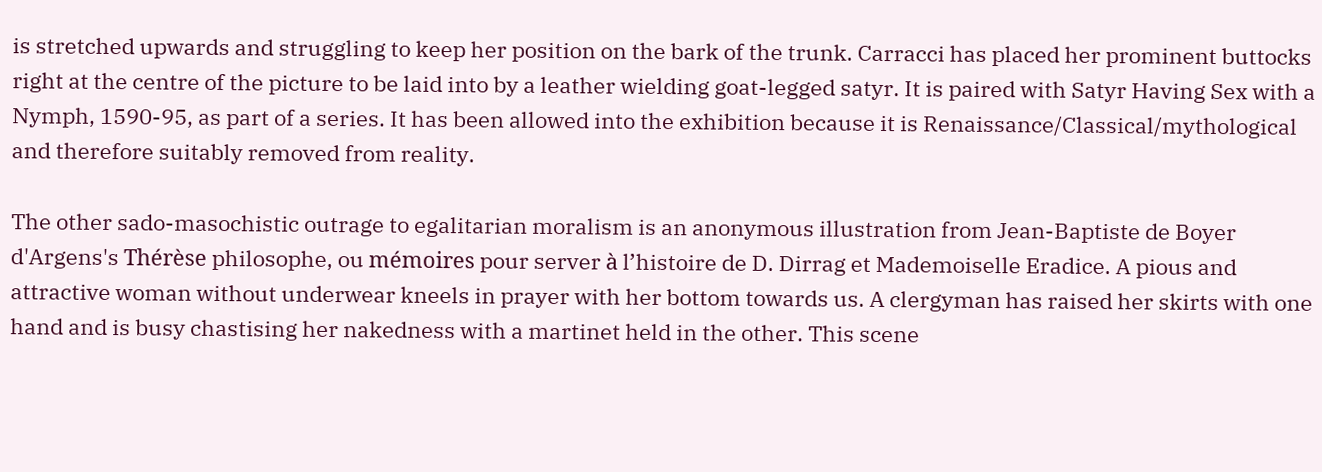is stretched upwards and struggling to keep her position on the bark of the trunk. Carracci has placed her prominent buttocks right at the centre of the picture to be laid into by a leather wielding goat-legged satyr. It is paired with Satyr Having Sex with a Nymph, 1590-95, as part of a series. It has been allowed into the exhibition because it is Renaissance/Classical/mythological and therefore suitably removed from reality.

The other sado-masochistic outrage to egalitarian moralism is an anonymous illustration from Jean-Baptiste de Boyer d'Argens's Thérèse philosophe, ou mémoires pour server à l’histoire de D. Dirrag et Mademoiselle Eradice. A pious and attractive woman without underwear kneels in prayer with her bottom towards us. A clergyman has raised her skirts with one hand and is busy chastising her nakedness with a martinet held in the other. This scene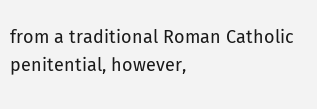from a traditional Roman Catholic penitential, however,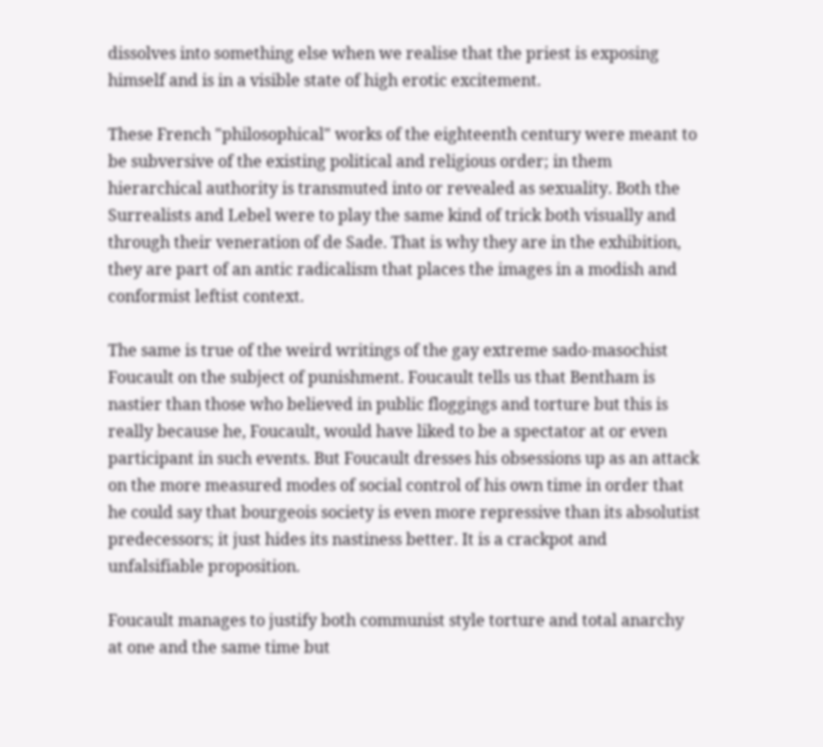dissolves into something else when we realise that the priest is exposing himself and is in a visible state of high erotic excitement.

These French "philosophical" works of the eighteenth century were meant to be subversive of the existing political and religious order; in them hierarchical authority is transmuted into or revealed as sexuality. Both the Surrealists and Lebel were to play the same kind of trick both visually and through their veneration of de Sade. That is why they are in the exhibition, they are part of an antic radicalism that places the images in a modish and conformist leftist context.

The same is true of the weird writings of the gay extreme sado-masochist Foucault on the subject of punishment. Foucault tells us that Bentham is nastier than those who believed in public floggings and torture but this is really because he, Foucault, would have liked to be a spectator at or even participant in such events. But Foucault dresses his obsessions up as an attack on the more measured modes of social control of his own time in order that he could say that bourgeois society is even more repressive than its absolutist predecessors; it just hides its nastiness better. It is a crackpot and unfalsifiable proposition.

Foucault manages to justify both communist style torture and total anarchy at one and the same time but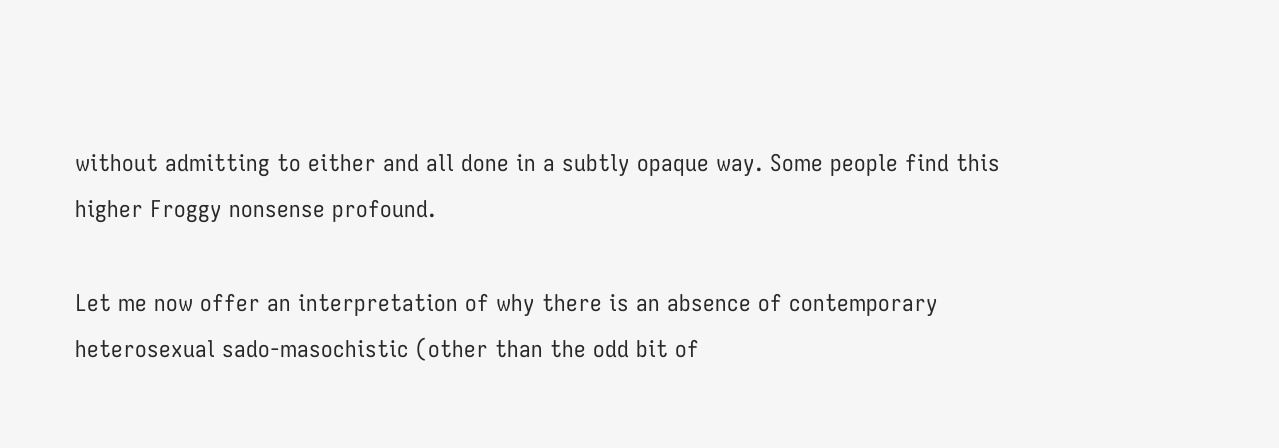without admitting to either and all done in a subtly opaque way. Some people find this higher Froggy nonsense profound.

Let me now offer an interpretation of why there is an absence of contemporary heterosexual sado-masochistic (other than the odd bit of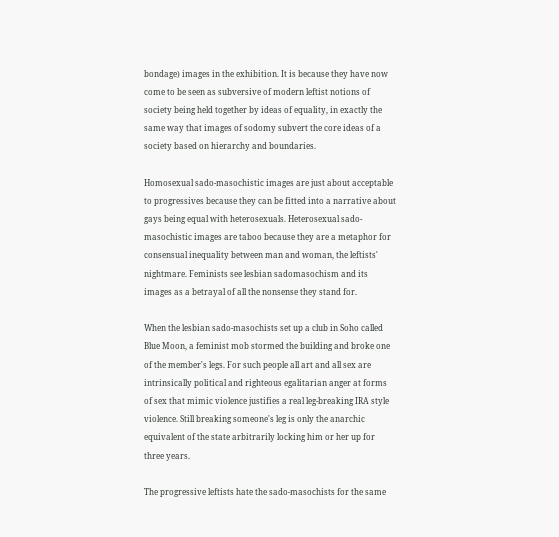bondage) images in the exhibition. It is because they have now come to be seen as subversive of modern leftist notions of society being held together by ideas of equality, in exactly the same way that images of sodomy subvert the core ideas of a society based on hierarchy and boundaries.

Homosexual sado-masochistic images are just about acceptable to progressives because they can be fitted into a narrative about gays being equal with heterosexuals. Heterosexual sado-masochistic images are taboo because they are a metaphor for consensual inequality between man and woman, the leftists' nightmare. Feminists see lesbian sadomasochism and its images as a betrayal of all the nonsense they stand for.

When the lesbian sado-masochists set up a club in Soho called Blue Moon, a feminist mob stormed the building and broke one of the member's legs. For such people all art and all sex are intrinsically political and righteous egalitarian anger at forms of sex that mimic violence justifies a real leg-breaking IRA style violence. Still breaking someone's leg is only the anarchic equivalent of the state arbitrarily locking him or her up for three years.

The progressive leftists hate the sado-masochists for the same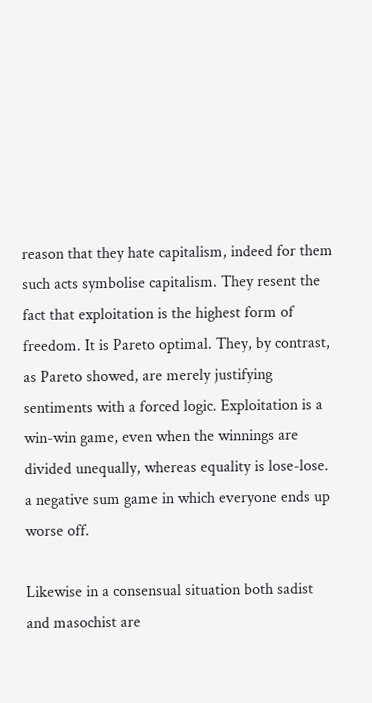reason that they hate capitalism, indeed for them such acts symbolise capitalism. They resent the fact that exploitation is the highest form of freedom. It is Pareto optimal. They, by contrast, as Pareto showed, are merely justifying sentiments with a forced logic. Exploitation is a win-win game, even when the winnings are divided unequally, whereas equality is lose-lose. a negative sum game in which everyone ends up worse off.

Likewise in a consensual situation both sadist and masochist are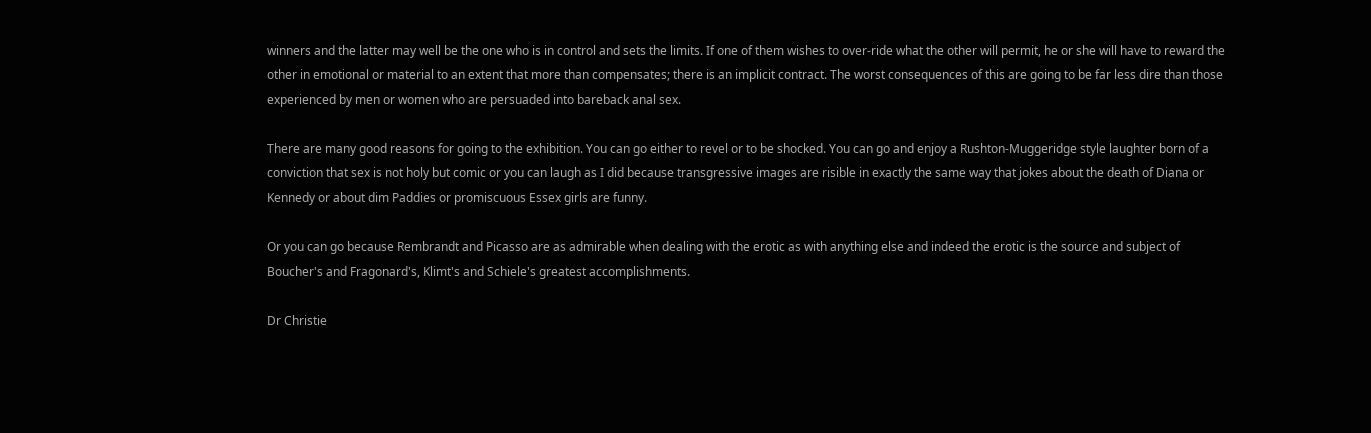winners and the latter may well be the one who is in control and sets the limits. If one of them wishes to over-ride what the other will permit, he or she will have to reward the other in emotional or material to an extent that more than compensates; there is an implicit contract. The worst consequences of this are going to be far less dire than those experienced by men or women who are persuaded into bareback anal sex.

There are many good reasons for going to the exhibition. You can go either to revel or to be shocked. You can go and enjoy a Rushton-Muggeridge style laughter born of a conviction that sex is not holy but comic or you can laugh as I did because transgressive images are risible in exactly the same way that jokes about the death of Diana or Kennedy or about dim Paddies or promiscuous Essex girls are funny.

Or you can go because Rembrandt and Picasso are as admirable when dealing with the erotic as with anything else and indeed the erotic is the source and subject of Boucher's and Fragonard's, Klimt's and Schiele's greatest accomplishments.

Dr Christie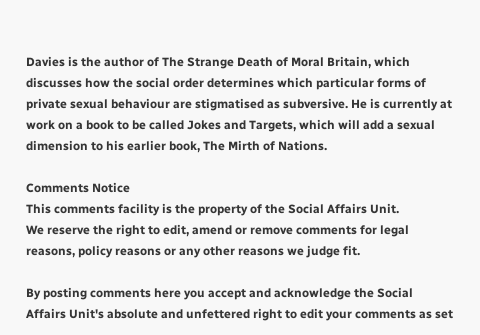Davies is the author of The Strange Death of Moral Britain, which discusses how the social order determines which particular forms of private sexual behaviour are stigmatised as subversive. He is currently at work on a book to be called Jokes and Targets, which will add a sexual dimension to his earlier book, The Mirth of Nations.

Comments Notice
This comments facility is the property of the Social Affairs Unit.
We reserve the right to edit, amend or remove comments for legal reasons, policy reasons or any other reasons we judge fit.

By posting comments here you accept and acknowledge the Social Affairs Unit's absolute and unfettered right to edit your comments as set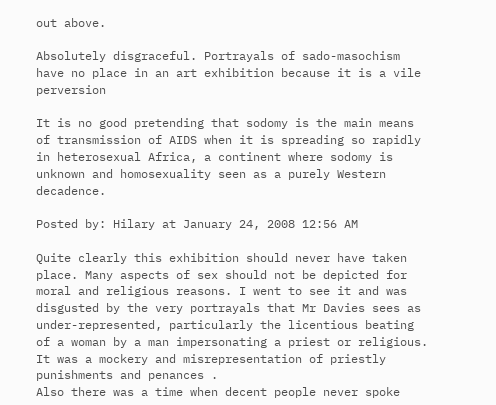out above.

Absolutely disgraceful. Portrayals of sado-masochism have no place in an art exhibition because it is a vile perversion

It is no good pretending that sodomy is the main means of transmission of AIDS when it is spreading so rapidly in heterosexual Africa, a continent where sodomy is unknown and homosexuality seen as a purely Western decadence.

Posted by: Hilary at January 24, 2008 12:56 AM

Quite clearly this exhibition should never have taken place. Many aspects of sex should not be depicted for moral and religious reasons. I went to see it and was disgusted by the very portrayals that Mr Davies sees as under-represented, particularly the licentious beating of a woman by a man impersonating a priest or religious. It was a mockery and misrepresentation of priestly punishments and penances .
Also there was a time when decent people never spoke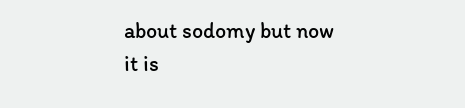about sodomy but now it is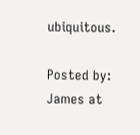ubiquitous.

Posted by: James at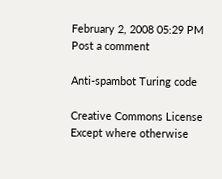February 2, 2008 05:29 PM
Post a comment

Anti-spambot Turing code

Creative Commons License
Except where otherwise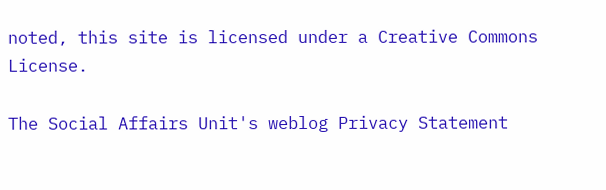noted, this site is licensed under a Creative Commons License.

The Social Affairs Unit's weblog Privacy Statement